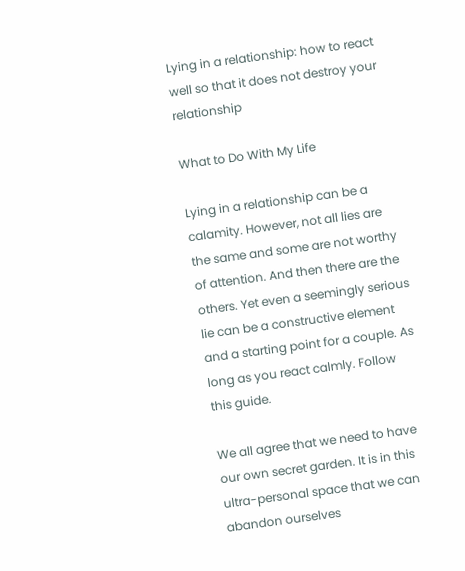Lying in a relationship: how to react well so that it does not destroy your relationship

What to Do With My Life

Lying in a relationship can be a calamity. However, not all lies are the same and some are not worthy of attention. And then there are the others. Yet even a seemingly serious lie can be a constructive element and a starting point for a couple. As long as you react calmly. Follow this guide.

We all agree that we need to have our own secret garden. It is in this ultra-personal space that we can abandon ourselves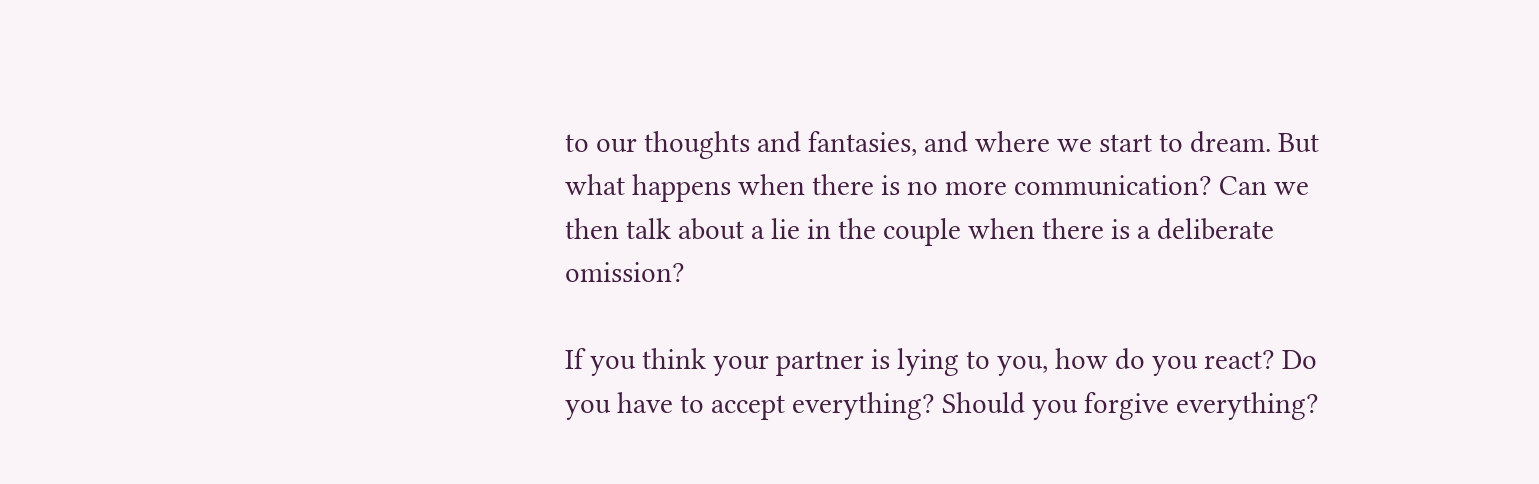to our thoughts and fantasies, and where we start to dream. But what happens when there is no more communication? Can we then talk about a lie in the couple when there is a deliberate omission?

If you think your partner is lying to you, how do you react? Do you have to accept everything? Should you forgive everything?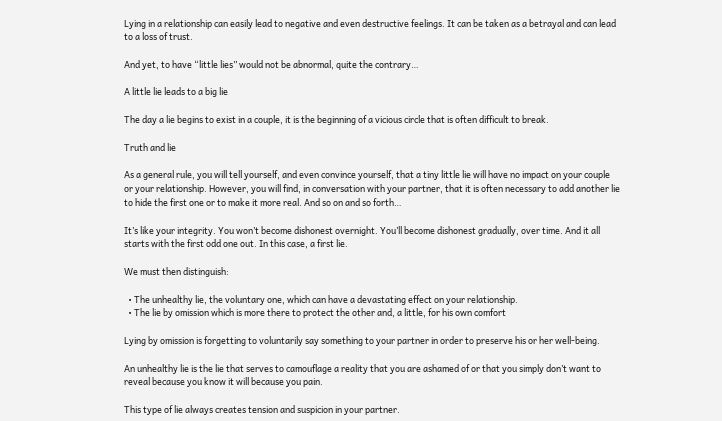Lying in a relationship can easily lead to negative and even destructive feelings. It can be taken as a betrayal and can lead to a loss of trust.

And yet, to have “little lies” would not be abnormal, quite the contrary…

A little lie leads to a big lie

The day a lie begins to exist in a couple, it is the beginning of a vicious circle that is often difficult to break.

Truth and lie

As a general rule, you will tell yourself, and even convince yourself, that a tiny little lie will have no impact on your couple or your relationship. However, you will find, in conversation with your partner, that it is often necessary to add another lie to hide the first one or to make it more real. And so on and so forth…

It’s like your integrity. You won’t become dishonest overnight. You’ll become dishonest gradually, over time. And it all starts with the first odd one out. In this case, a first lie.

We must then distinguish:

  • The unhealthy lie, the voluntary one, which can have a devastating effect on your relationship.
  • The lie by omission which is more there to protect the other and, a little, for his own comfort

Lying by omission is forgetting to voluntarily say something to your partner in order to preserve his or her well-being.

An unhealthy lie is the lie that serves to camouflage a reality that you are ashamed of or that you simply don’t want to reveal because you know it will because you pain.

This type of lie always creates tension and suspicion in your partner.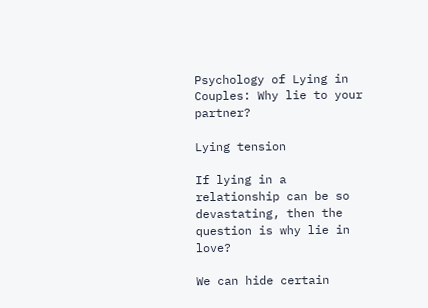Psychology of Lying in Couples: Why lie to your partner?

Lying tension

If lying in a relationship can be so devastating, then the question is why lie in love?

We can hide certain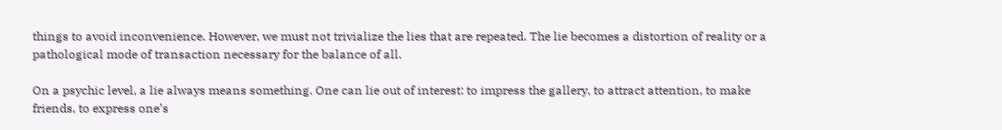things to avoid inconvenience. However, we must not trivialize the lies that are repeated. The lie becomes a distortion of reality or a pathological mode of transaction necessary for the balance of all.

On a psychic level, a lie always means something. One can lie out of interest: to impress the gallery, to attract attention, to make friends, to express one’s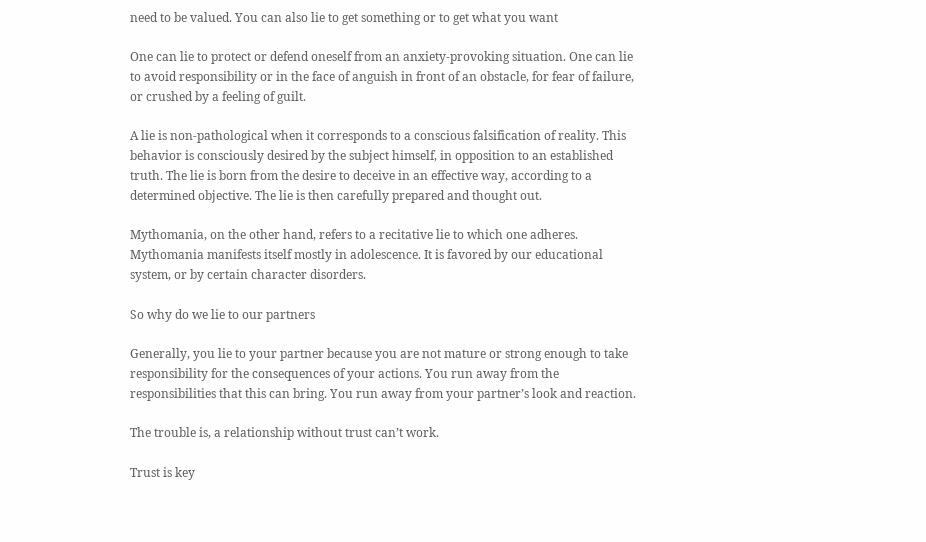need to be valued. You can also lie to get something or to get what you want

One can lie to protect or defend oneself from an anxiety-provoking situation. One can lie to avoid responsibility or in the face of anguish in front of an obstacle, for fear of failure, or crushed by a feeling of guilt.

A lie is non-pathological when it corresponds to a conscious falsification of reality. This behavior is consciously desired by the subject himself, in opposition to an established truth. The lie is born from the desire to deceive in an effective way, according to a determined objective. The lie is then carefully prepared and thought out.

Mythomania, on the other hand, refers to a recitative lie to which one adheres. Mythomania manifests itself mostly in adolescence. It is favored by our educational system, or by certain character disorders.

So why do we lie to our partners

Generally, you lie to your partner because you are not mature or strong enough to take responsibility for the consequences of your actions. You run away from the responsibilities that this can bring. You run away from your partner’s look and reaction.

The trouble is, a relationship without trust can’t work.

Trust is key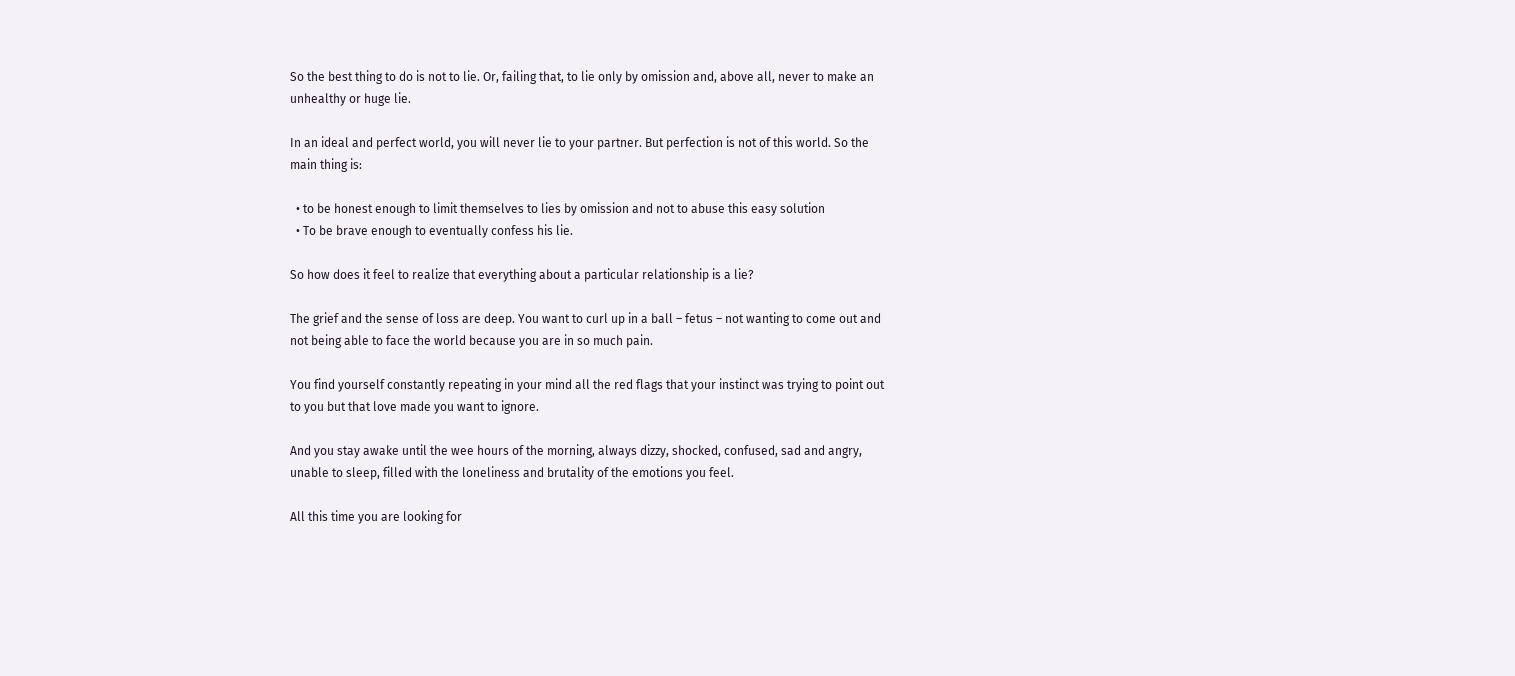So the best thing to do is not to lie. Or, failing that, to lie only by omission and, above all, never to make an unhealthy or huge lie.

In an ideal and perfect world, you will never lie to your partner. But perfection is not of this world. So the main thing is:

  • to be honest enough to limit themselves to lies by omission and not to abuse this easy solution
  • To be brave enough to eventually confess his lie.

So how does it feel to realize that everything about a particular relationship is a lie?

The grief and the sense of loss are deep. You want to curl up in a ball – fetus – not wanting to come out and not being able to face the world because you are in so much pain.

You find yourself constantly repeating in your mind all the red flags that your instinct was trying to point out to you but that love made you want to ignore.

And you stay awake until the wee hours of the morning, always dizzy, shocked, confused, sad and angry, unable to sleep, filled with the loneliness and brutality of the emotions you feel.

All this time you are looking for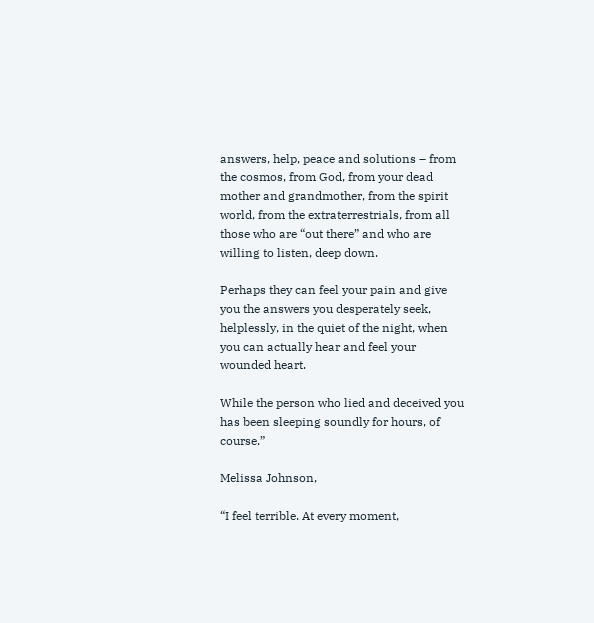answers, help, peace and solutions – from the cosmos, from God, from your dead mother and grandmother, from the spirit world, from the extraterrestrials, from all those who are “out there” and who are willing to listen, deep down.

Perhaps they can feel your pain and give you the answers you desperately seek, helplessly, in the quiet of the night, when you can actually hear and feel your wounded heart.

While the person who lied and deceived you has been sleeping soundly for hours, of course.”

Melissa Johnson,

“I feel terrible. At every moment,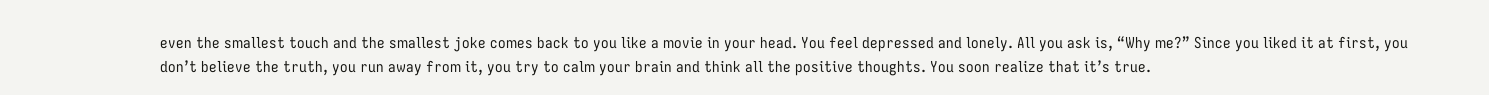even the smallest touch and the smallest joke comes back to you like a movie in your head. You feel depressed and lonely. All you ask is, “Why me?” Since you liked it at first, you don’t believe the truth, you run away from it, you try to calm your brain and think all the positive thoughts. You soon realize that it’s true.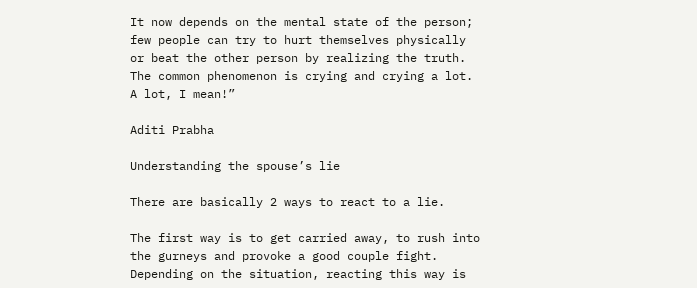It now depends on the mental state of the person; few people can try to hurt themselves physically or beat the other person by realizing the truth. The common phenomenon is crying and crying a lot. A lot, I mean!”

Aditi Prabha

Understanding the spouse’s lie

There are basically 2 ways to react to a lie.

The first way is to get carried away, to rush into the gurneys and provoke a good couple fight. Depending on the situation, reacting this way is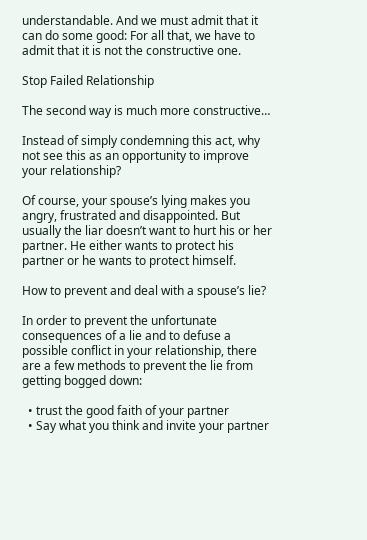understandable. And we must admit that it can do some good: For all that, we have to admit that it is not the constructive one.

Stop Failed Relationship

The second way is much more constructive…

Instead of simply condemning this act, why not see this as an opportunity to improve your relationship?

Of course, your spouse’s lying makes you angry, frustrated and disappointed. But usually the liar doesn’t want to hurt his or her partner. He either wants to protect his partner or he wants to protect himself.

How to prevent and deal with a spouse’s lie?

In order to prevent the unfortunate consequences of a lie and to defuse a possible conflict in your relationship, there are a few methods to prevent the lie from getting bogged down:

  • trust the good faith of your partner
  • Say what you think and invite your partner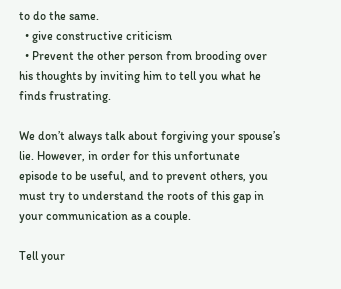to do the same.
  • give constructive criticism
  • Prevent the other person from brooding over his thoughts by inviting him to tell you what he finds frustrating.

We don’t always talk about forgiving your spouse’s lie. However, in order for this unfortunate episode to be useful, and to prevent others, you must try to understand the roots of this gap in your communication as a couple.

Tell your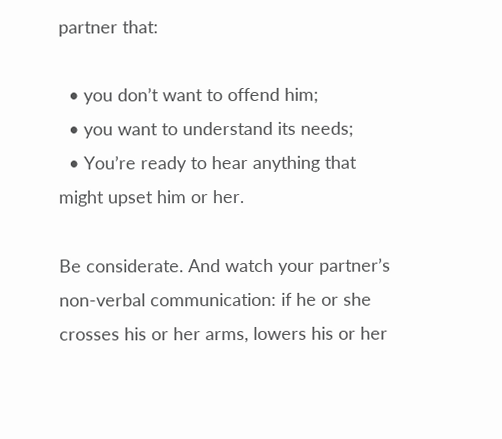partner that:

  • you don’t want to offend him;
  • you want to understand its needs;
  • You’re ready to hear anything that might upset him or her.

Be considerate. And watch your partner’s non-verbal communication: if he or she crosses his or her arms, lowers his or her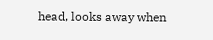head, looks away when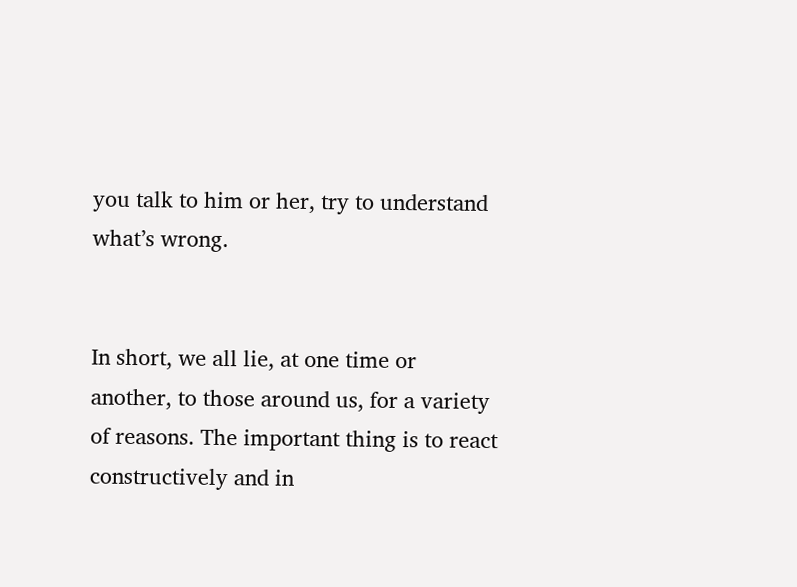you talk to him or her, try to understand what’s wrong.


In short, we all lie, at one time or another, to those around us, for a variety of reasons. The important thing is to react constructively and in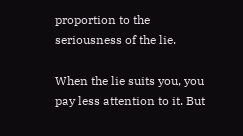proportion to the seriousness of the lie.

When the lie suits you, you pay less attention to it. But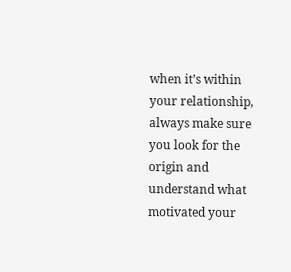when it’s within your relationship, always make sure you look for the origin and understand what motivated your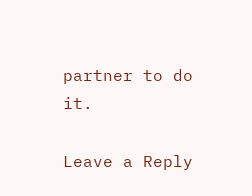partner to do it.

Leave a Reply